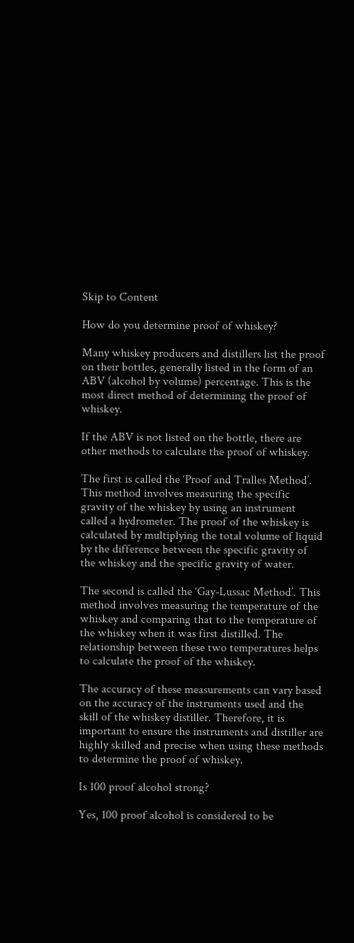Skip to Content

How do you determine proof of whiskey?

Many whiskey producers and distillers list the proof on their bottles, generally listed in the form of an ABV (alcohol by volume) percentage. This is the most direct method of determining the proof of whiskey.

If the ABV is not listed on the bottle, there are other methods to calculate the proof of whiskey.

The first is called the ‘Proof and Tralles Method’. This method involves measuring the specific gravity of the whiskey by using an instrument called a hydrometer. The proof of the whiskey is calculated by multiplying the total volume of liquid by the difference between the specific gravity of the whiskey and the specific gravity of water.

The second is called the ‘Gay-Lussac Method’. This method involves measuring the temperature of the whiskey and comparing that to the temperature of the whiskey when it was first distilled. The relationship between these two temperatures helps to calculate the proof of the whiskey.

The accuracy of these measurements can vary based on the accuracy of the instruments used and the skill of the whiskey distiller. Therefore, it is important to ensure the instruments and distiller are highly skilled and precise when using these methods to determine the proof of whiskey.

Is 100 proof alcohol strong?

Yes, 100 proof alcohol is considered to be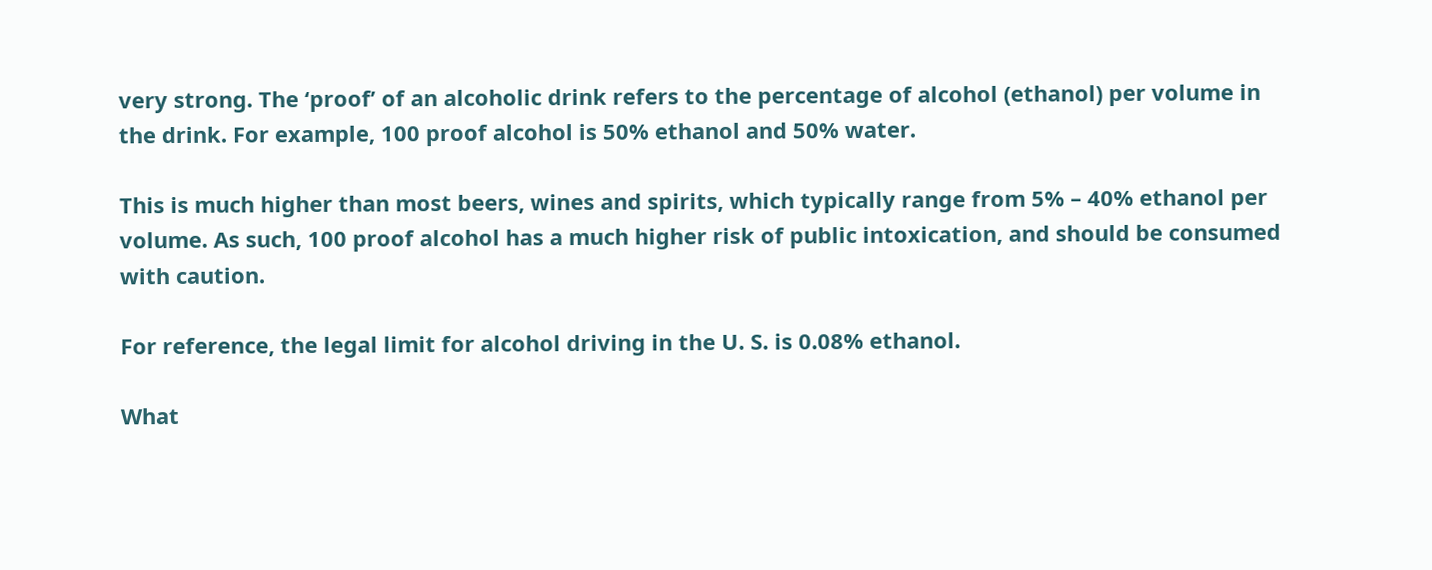very strong. The ‘proof’ of an alcoholic drink refers to the percentage of alcohol (ethanol) per volume in the drink. For example, 100 proof alcohol is 50% ethanol and 50% water.

This is much higher than most beers, wines and spirits, which typically range from 5% – 40% ethanol per volume. As such, 100 proof alcohol has a much higher risk of public intoxication, and should be consumed with caution.

For reference, the legal limit for alcohol driving in the U. S. is 0.08% ethanol.

What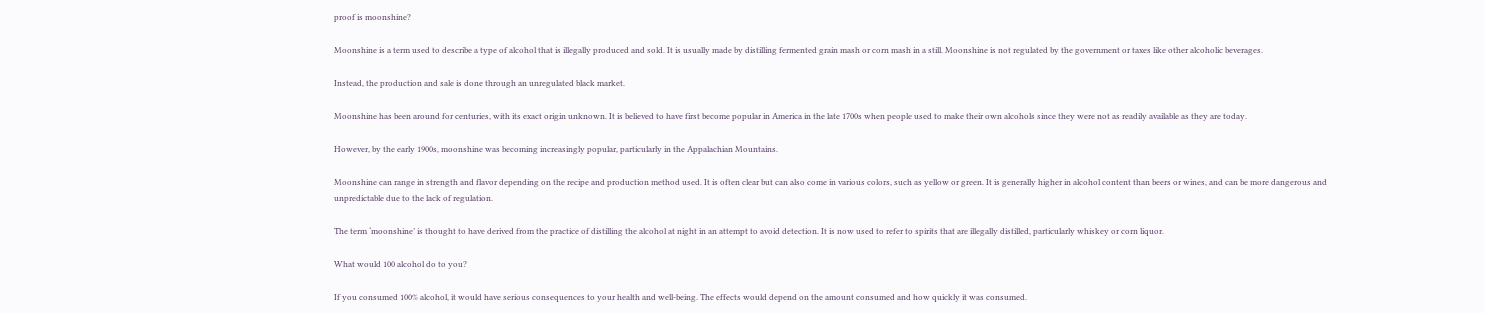proof is moonshine?

Moonshine is a term used to describe a type of alcohol that is illegally produced and sold. It is usually made by distilling fermented grain mash or corn mash in a still. Moonshine is not regulated by the government or taxes like other alcoholic beverages.

Instead, the production and sale is done through an unregulated black market.

Moonshine has been around for centuries, with its exact origin unknown. It is believed to have first become popular in America in the late 1700s when people used to make their own alcohols since they were not as readily available as they are today.

However, by the early 1900s, moonshine was becoming increasingly popular, particularly in the Appalachian Mountains.

Moonshine can range in strength and flavor depending on the recipe and production method used. It is often clear but can also come in various colors, such as yellow or green. It is generally higher in alcohol content than beers or wines, and can be more dangerous and unpredictable due to the lack of regulation.

The term ‘moonshine’ is thought to have derived from the practice of distilling the alcohol at night in an attempt to avoid detection. It is now used to refer to spirits that are illegally distilled, particularly whiskey or corn liquor.

What would 100 alcohol do to you?

If you consumed 100% alcohol, it would have serious consequences to your health and well-being. The effects would depend on the amount consumed and how quickly it was consumed.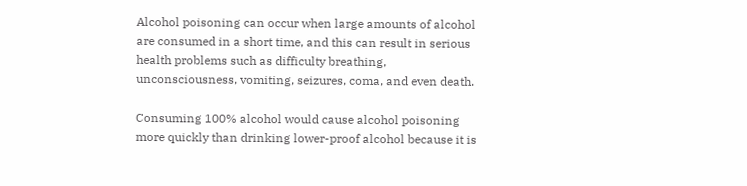Alcohol poisoning can occur when large amounts of alcohol are consumed in a short time, and this can result in serious health problems such as difficulty breathing, unconsciousness, vomiting, seizures, coma, and even death.

Consuming 100% alcohol would cause alcohol poisoning more quickly than drinking lower-proof alcohol because it is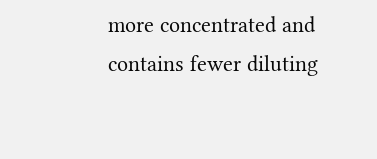more concentrated and contains fewer diluting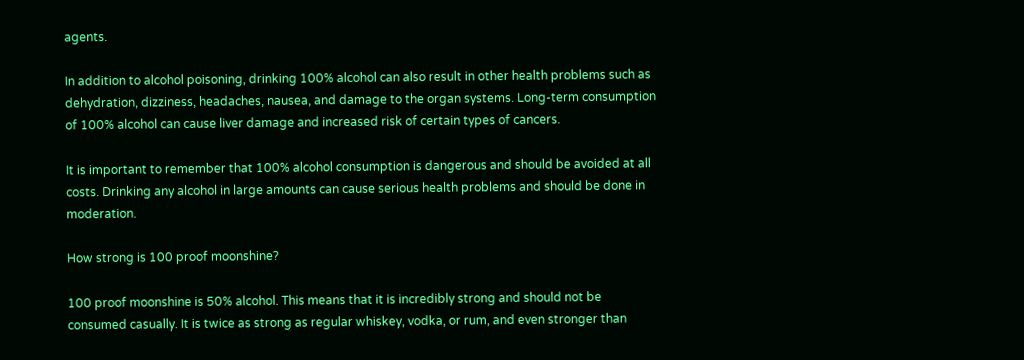agents.

In addition to alcohol poisoning, drinking 100% alcohol can also result in other health problems such as dehydration, dizziness, headaches, nausea, and damage to the organ systems. Long-term consumption of 100% alcohol can cause liver damage and increased risk of certain types of cancers.

It is important to remember that 100% alcohol consumption is dangerous and should be avoided at all costs. Drinking any alcohol in large amounts can cause serious health problems and should be done in moderation.

How strong is 100 proof moonshine?

100 proof moonshine is 50% alcohol. This means that it is incredibly strong and should not be consumed casually. It is twice as strong as regular whiskey, vodka, or rum, and even stronger than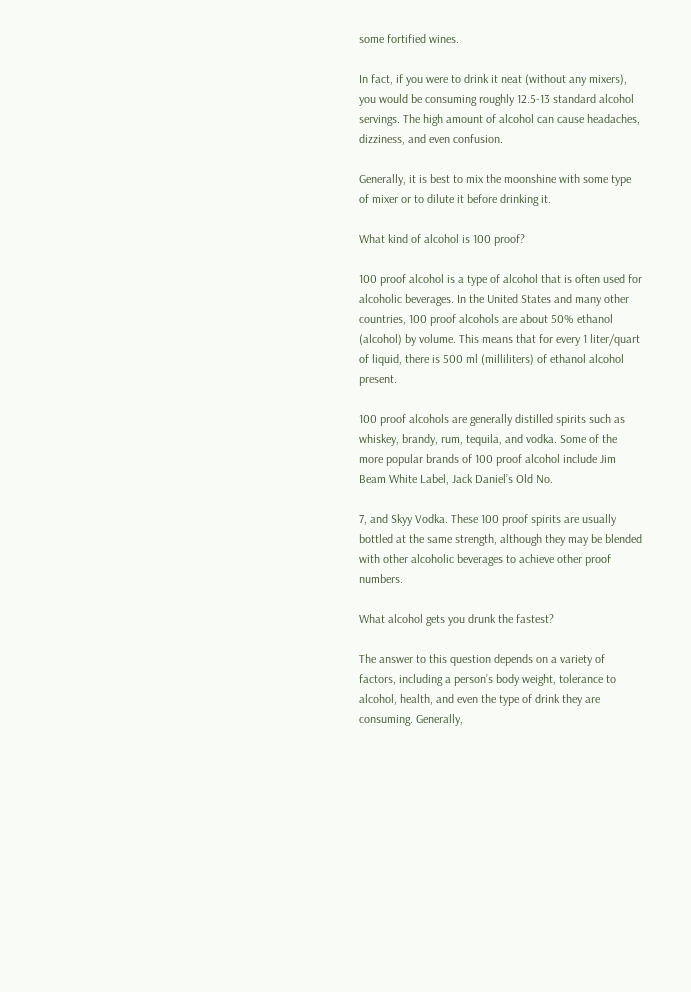some fortified wines.

In fact, if you were to drink it neat (without any mixers), you would be consuming roughly 12.5-13 standard alcohol servings. The high amount of alcohol can cause headaches, dizziness, and even confusion.

Generally, it is best to mix the moonshine with some type of mixer or to dilute it before drinking it.

What kind of alcohol is 100 proof?

100 proof alcohol is a type of alcohol that is often used for alcoholic beverages. In the United States and many other countries, 100 proof alcohols are about 50% ethanol (alcohol) by volume. This means that for every 1 liter/quart of liquid, there is 500 ml (milliliters) of ethanol alcohol present.

100 proof alcohols are generally distilled spirits such as whiskey, brandy, rum, tequila, and vodka. Some of the more popular brands of 100 proof alcohol include Jim Beam White Label, Jack Daniel’s Old No.

7, and Skyy Vodka. These 100 proof spirits are usually bottled at the same strength, although they may be blended with other alcoholic beverages to achieve other proof numbers.

What alcohol gets you drunk the fastest?

The answer to this question depends on a variety of factors, including a person’s body weight, tolerance to alcohol, health, and even the type of drink they are consuming. Generally,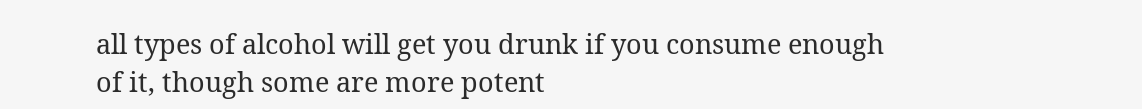all types of alcohol will get you drunk if you consume enough of it, though some are more potent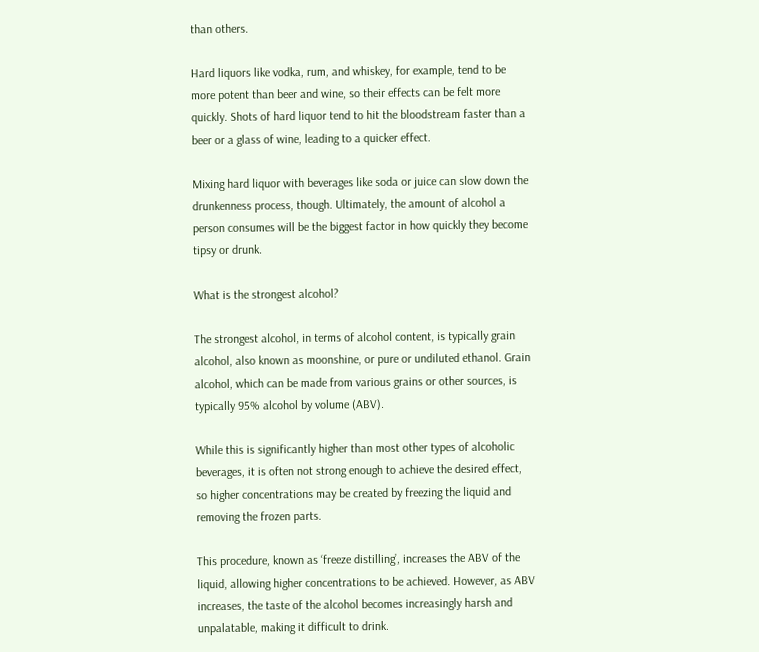than others.

Hard liquors like vodka, rum, and whiskey, for example, tend to be more potent than beer and wine, so their effects can be felt more quickly. Shots of hard liquor tend to hit the bloodstream faster than a beer or a glass of wine, leading to a quicker effect.

Mixing hard liquor with beverages like soda or juice can slow down the drunkenness process, though. Ultimately, the amount of alcohol a person consumes will be the biggest factor in how quickly they become tipsy or drunk.

What is the strongest alcohol?

The strongest alcohol, in terms of alcohol content, is typically grain alcohol, also known as moonshine, or pure or undiluted ethanol. Grain alcohol, which can be made from various grains or other sources, is typically 95% alcohol by volume (ABV).

While this is significantly higher than most other types of alcoholic beverages, it is often not strong enough to achieve the desired effect, so higher concentrations may be created by freezing the liquid and removing the frozen parts.

This procedure, known as ‘freeze distilling’, increases the ABV of the liquid, allowing higher concentrations to be achieved. However, as ABV increases, the taste of the alcohol becomes increasingly harsh and unpalatable, making it difficult to drink.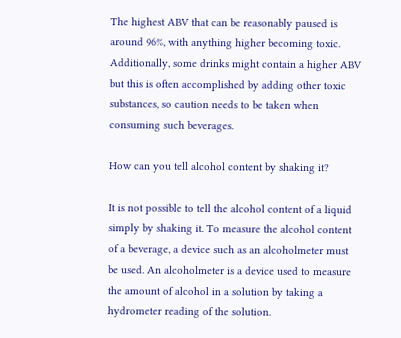The highest ABV that can be reasonably paused is around 96%, with anything higher becoming toxic. Additionally, some drinks might contain a higher ABV but this is often accomplished by adding other toxic substances, so caution needs to be taken when consuming such beverages.

How can you tell alcohol content by shaking it?

It is not possible to tell the alcohol content of a liquid simply by shaking it. To measure the alcohol content of a beverage, a device such as an alcoholmeter must be used. An alcoholmeter is a device used to measure the amount of alcohol in a solution by taking a hydrometer reading of the solution.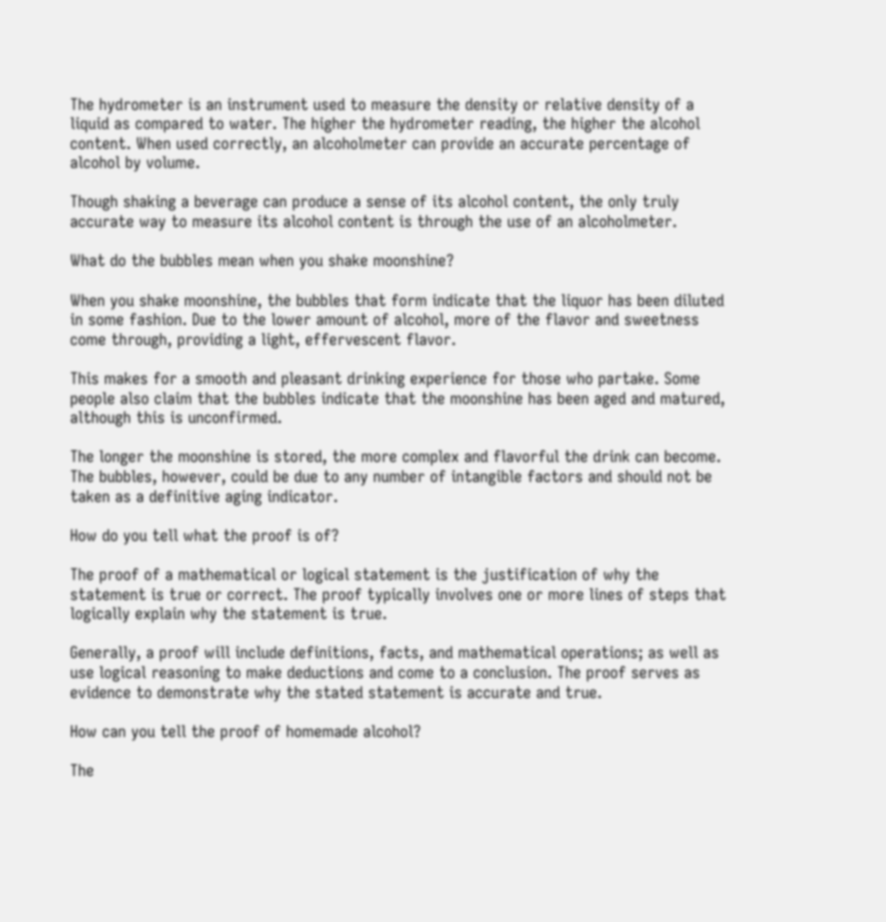The hydrometer is an instrument used to measure the density or relative density of a liquid as compared to water. The higher the hydrometer reading, the higher the alcohol content. When used correctly, an alcoholmeter can provide an accurate percentage of alcohol by volume.

Though shaking a beverage can produce a sense of its alcohol content, the only truly accurate way to measure its alcohol content is through the use of an alcoholmeter.

What do the bubbles mean when you shake moonshine?

When you shake moonshine, the bubbles that form indicate that the liquor has been diluted in some fashion. Due to the lower amount of alcohol, more of the flavor and sweetness come through, providing a light, effervescent flavor.

This makes for a smooth and pleasant drinking experience for those who partake. Some people also claim that the bubbles indicate that the moonshine has been aged and matured, although this is unconfirmed.

The longer the moonshine is stored, the more complex and flavorful the drink can become. The bubbles, however, could be due to any number of intangible factors and should not be taken as a definitive aging indicator.

How do you tell what the proof is of?

The proof of a mathematical or logical statement is the justification of why the statement is true or correct. The proof typically involves one or more lines of steps that logically explain why the statement is true.

Generally, a proof will include definitions, facts, and mathematical operations; as well as use logical reasoning to make deductions and come to a conclusion. The proof serves as evidence to demonstrate why the stated statement is accurate and true.

How can you tell the proof of homemade alcohol?

The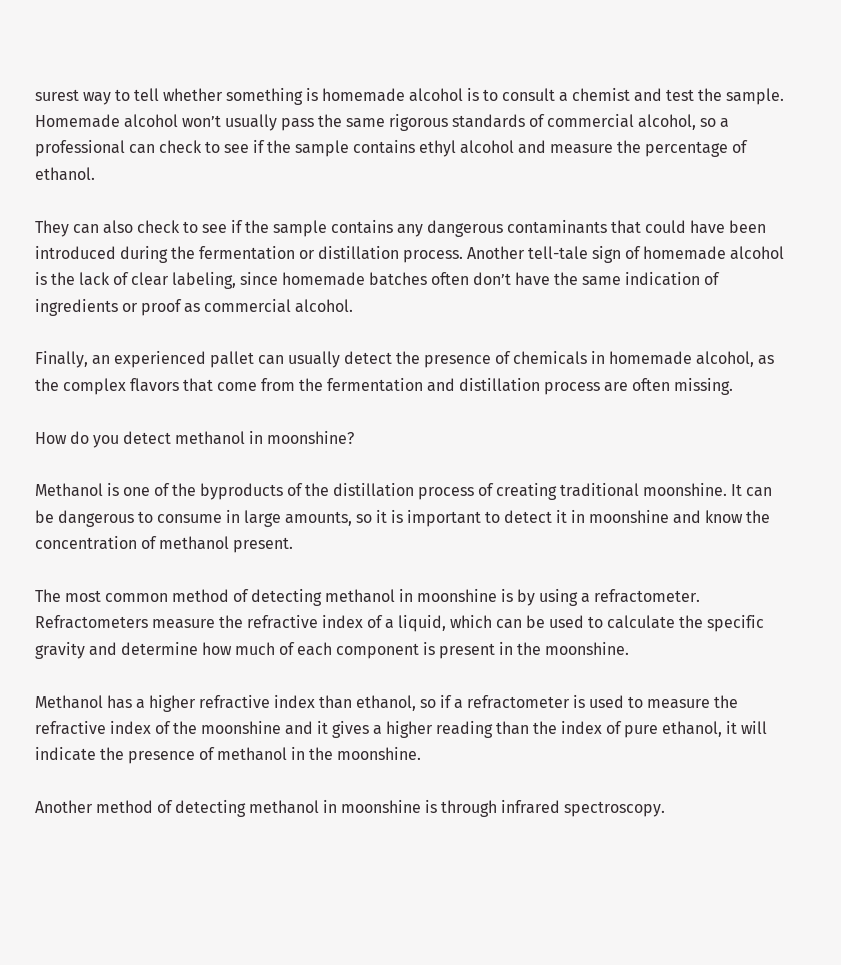surest way to tell whether something is homemade alcohol is to consult a chemist and test the sample. Homemade alcohol won’t usually pass the same rigorous standards of commercial alcohol, so a professional can check to see if the sample contains ethyl alcohol and measure the percentage of ethanol.

They can also check to see if the sample contains any dangerous contaminants that could have been introduced during the fermentation or distillation process. Another tell-tale sign of homemade alcohol is the lack of clear labeling, since homemade batches often don’t have the same indication of ingredients or proof as commercial alcohol.

Finally, an experienced pallet can usually detect the presence of chemicals in homemade alcohol, as the complex flavors that come from the fermentation and distillation process are often missing.

How do you detect methanol in moonshine?

Methanol is one of the byproducts of the distillation process of creating traditional moonshine. It can be dangerous to consume in large amounts, so it is important to detect it in moonshine and know the concentration of methanol present.

The most common method of detecting methanol in moonshine is by using a refractometer. Refractometers measure the refractive index of a liquid, which can be used to calculate the specific gravity and determine how much of each component is present in the moonshine.

Methanol has a higher refractive index than ethanol, so if a refractometer is used to measure the refractive index of the moonshine and it gives a higher reading than the index of pure ethanol, it will indicate the presence of methanol in the moonshine.

Another method of detecting methanol in moonshine is through infrared spectroscopy.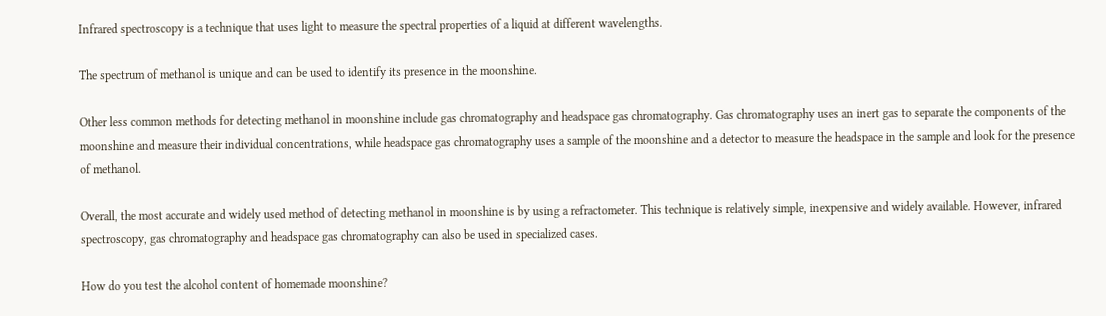Infrared spectroscopy is a technique that uses light to measure the spectral properties of a liquid at different wavelengths.

The spectrum of methanol is unique and can be used to identify its presence in the moonshine.

Other less common methods for detecting methanol in moonshine include gas chromatography and headspace gas chromatography. Gas chromatography uses an inert gas to separate the components of the moonshine and measure their individual concentrations, while headspace gas chromatography uses a sample of the moonshine and a detector to measure the headspace in the sample and look for the presence of methanol.

Overall, the most accurate and widely used method of detecting methanol in moonshine is by using a refractometer. This technique is relatively simple, inexpensive and widely available. However, infrared spectroscopy, gas chromatography and headspace gas chromatography can also be used in specialized cases.

How do you test the alcohol content of homemade moonshine?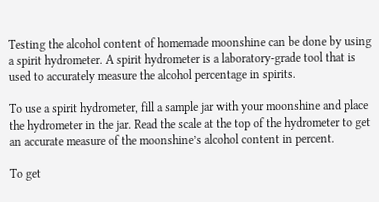Testing the alcohol content of homemade moonshine can be done by using a spirit hydrometer. A spirit hydrometer is a laboratory-grade tool that is used to accurately measure the alcohol percentage in spirits.

To use a spirit hydrometer, fill a sample jar with your moonshine and place the hydrometer in the jar. Read the scale at the top of the hydrometer to get an accurate measure of the moonshine’s alcohol content in percent.

To get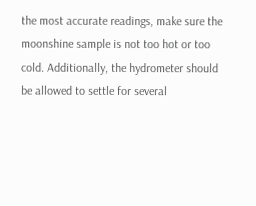the most accurate readings, make sure the moonshine sample is not too hot or too cold. Additionally, the hydrometer should be allowed to settle for several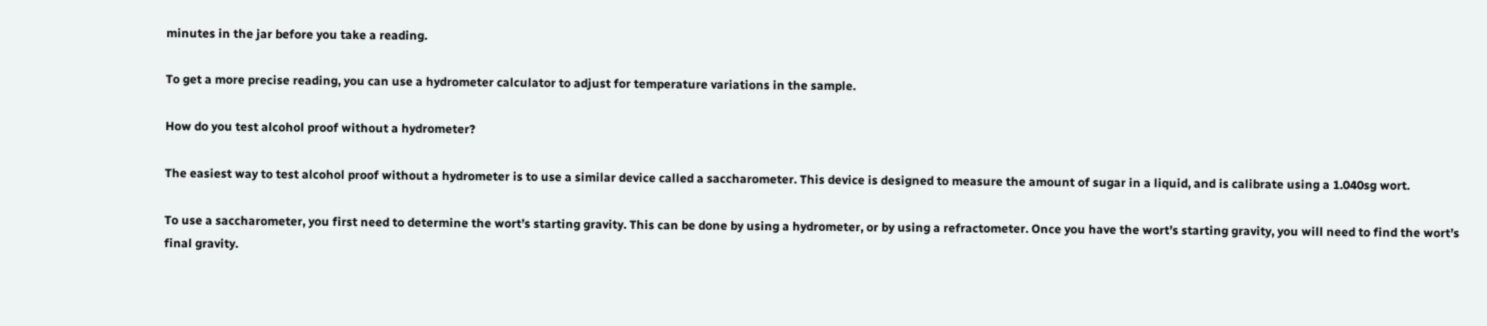minutes in the jar before you take a reading.

To get a more precise reading, you can use a hydrometer calculator to adjust for temperature variations in the sample.

How do you test alcohol proof without a hydrometer?

The easiest way to test alcohol proof without a hydrometer is to use a similar device called a saccharometer. This device is designed to measure the amount of sugar in a liquid, and is calibrate using a 1.040sg wort.

To use a saccharometer, you first need to determine the wort’s starting gravity. This can be done by using a hydrometer, or by using a refractometer. Once you have the wort’s starting gravity, you will need to find the wort’s final gravity.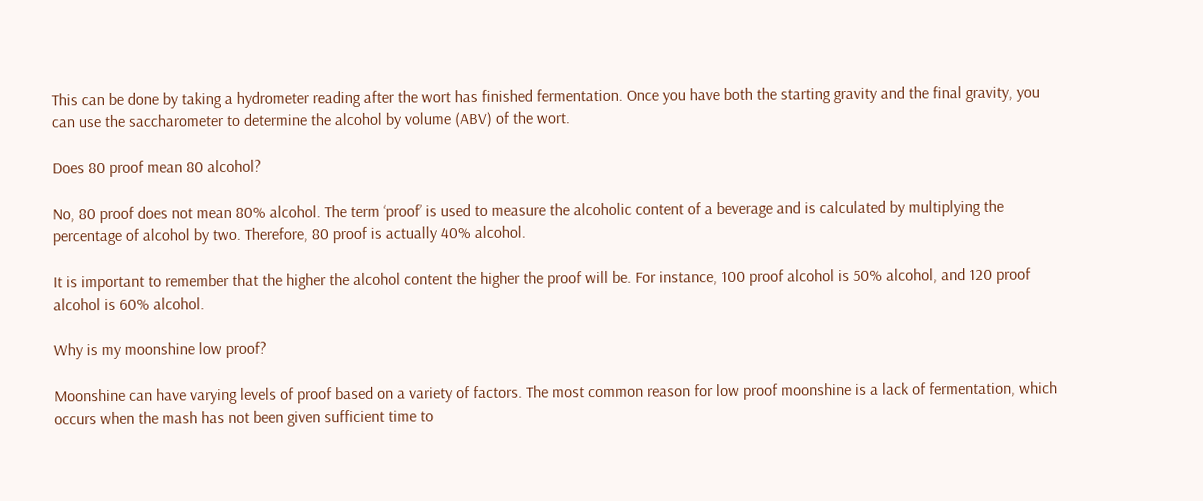This can be done by taking a hydrometer reading after the wort has finished fermentation. Once you have both the starting gravity and the final gravity, you can use the saccharometer to determine the alcohol by volume (ABV) of the wort.

Does 80 proof mean 80 alcohol?

No, 80 proof does not mean 80% alcohol. The term ‘proof’ is used to measure the alcoholic content of a beverage and is calculated by multiplying the percentage of alcohol by two. Therefore, 80 proof is actually 40% alcohol.

It is important to remember that the higher the alcohol content the higher the proof will be. For instance, 100 proof alcohol is 50% alcohol, and 120 proof alcohol is 60% alcohol.

Why is my moonshine low proof?

Moonshine can have varying levels of proof based on a variety of factors. The most common reason for low proof moonshine is a lack of fermentation, which occurs when the mash has not been given sufficient time to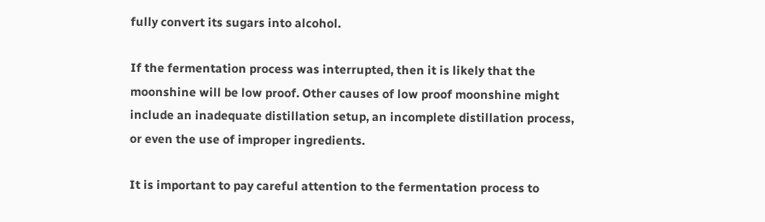fully convert its sugars into alcohol.

If the fermentation process was interrupted, then it is likely that the moonshine will be low proof. Other causes of low proof moonshine might include an inadequate distillation setup, an incomplete distillation process, or even the use of improper ingredients.

It is important to pay careful attention to the fermentation process to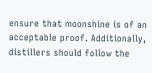ensure that moonshine is of an acceptable proof. Additionally, distillers should follow the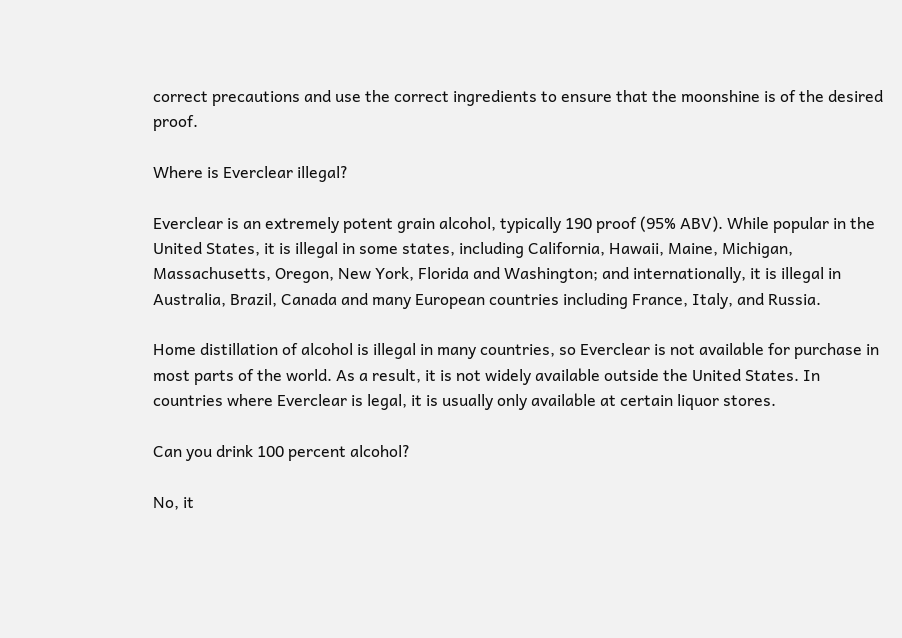correct precautions and use the correct ingredients to ensure that the moonshine is of the desired proof.

Where is Everclear illegal?

Everclear is an extremely potent grain alcohol, typically 190 proof (95% ABV). While popular in the United States, it is illegal in some states, including California, Hawaii, Maine, Michigan, Massachusetts, Oregon, New York, Florida and Washington; and internationally, it is illegal in Australia, Brazil, Canada and many European countries including France, Italy, and Russia.

Home distillation of alcohol is illegal in many countries, so Everclear is not available for purchase in most parts of the world. As a result, it is not widely available outside the United States. In countries where Everclear is legal, it is usually only available at certain liquor stores.

Can you drink 100 percent alcohol?

No, it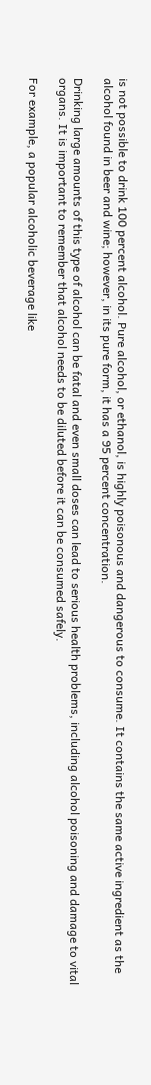is not possible to drink 100 percent alcohol. Pure alcohol, or ethanol, is highly poisonous and dangerous to consume. It contains the same active ingredient as the alcohol found in beer and wine; however, in its pure form, it has a 95 percent concentration.

Drinking large amounts of this type of alcohol can be fatal and even small doses can lead to serious health problems, including alcohol poisoning and damage to vital organs. It is important to remember that alcohol needs to be diluted before it can be consumed safely.

For example, a popular alcoholic beverage like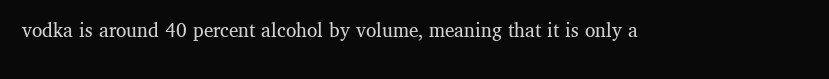vodka is around 40 percent alcohol by volume, meaning that it is only a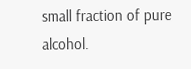small fraction of pure alcohol.